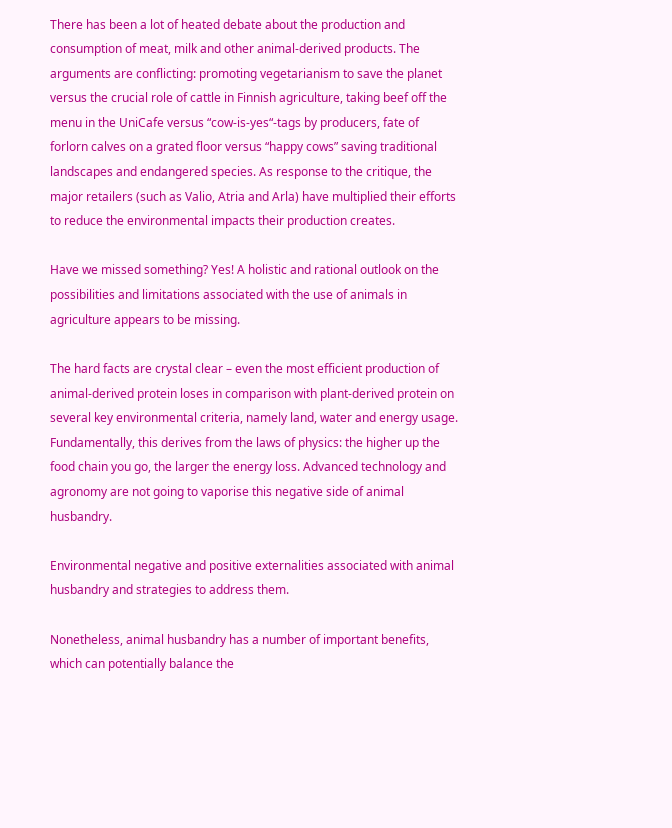There has been a lot of heated debate about the production and consumption of meat, milk and other animal-derived products. The arguments are conflicting: promoting vegetarianism to save the planet versus the crucial role of cattle in Finnish agriculture, taking beef off the menu in the UniCafe versus “cow-is-yes“-tags by producers, fate of forlorn calves on a grated floor versus “happy cows” saving traditional landscapes and endangered species. As response to the critique, the major retailers (such as Valio, Atria and Arla) have multiplied their efforts to reduce the environmental impacts their production creates.

Have we missed something? Yes! A holistic and rational outlook on the possibilities and limitations associated with the use of animals in agriculture appears to be missing.

The hard facts are crystal clear – even the most efficient production of animal-derived protein loses in comparison with plant-derived protein on several key environmental criteria, namely land, water and energy usage. Fundamentally, this derives from the laws of physics: the higher up the food chain you go, the larger the energy loss. Advanced technology and agronomy are not going to vaporise this negative side of animal husbandry.

Environmental negative and positive externalities associated with animal husbandry and strategies to address them.

Nonetheless, animal husbandry has a number of important benefits, which can potentially balance the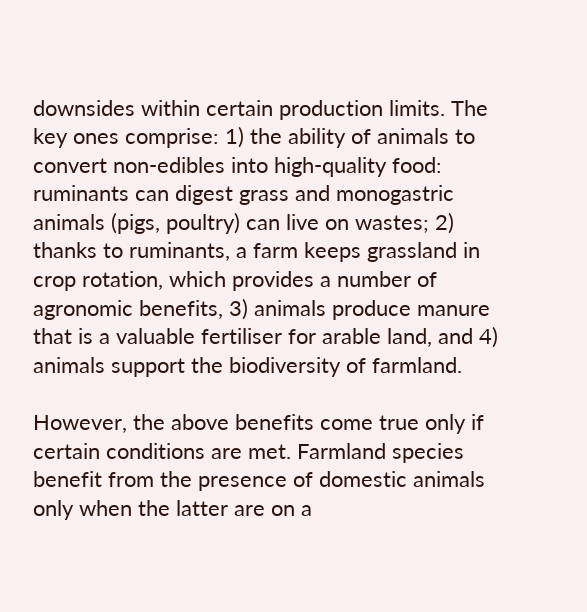downsides within certain production limits. The key ones comprise: 1) the ability of animals to convert non-edibles into high-quality food: ruminants can digest grass and monogastric animals (pigs, poultry) can live on wastes; 2) thanks to ruminants, a farm keeps grassland in crop rotation, which provides a number of agronomic benefits, 3) animals produce manure that is a valuable fertiliser for arable land, and 4) animals support the biodiversity of farmland.

However, the above benefits come true only if certain conditions are met. Farmland species benefit from the presence of domestic animals only when the latter are on a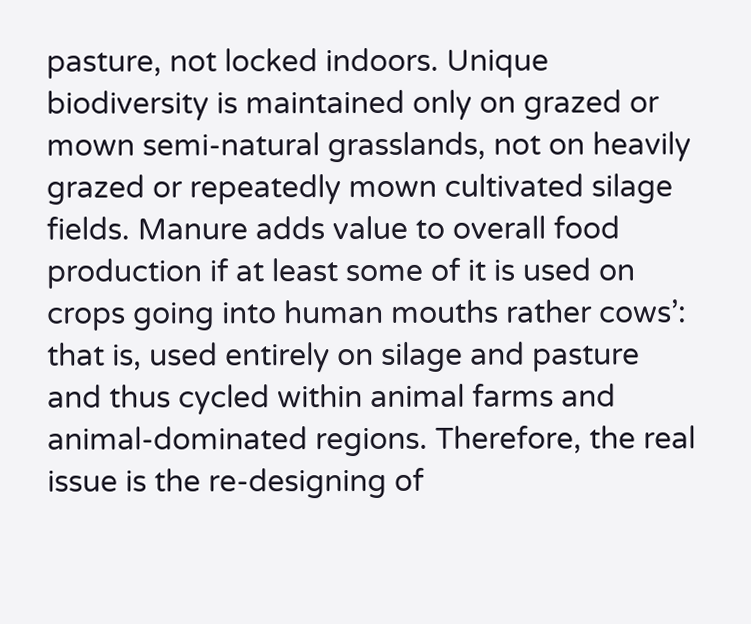pasture, not locked indoors. Unique biodiversity is maintained only on grazed or mown semi-natural grasslands, not on heavily grazed or repeatedly mown cultivated silage fields. Manure adds value to overall food production if at least some of it is used on crops going into human mouths rather cows’: that is, used entirely on silage and pasture and thus cycled within animal farms and animal-dominated regions. Therefore, the real issue is the re-designing of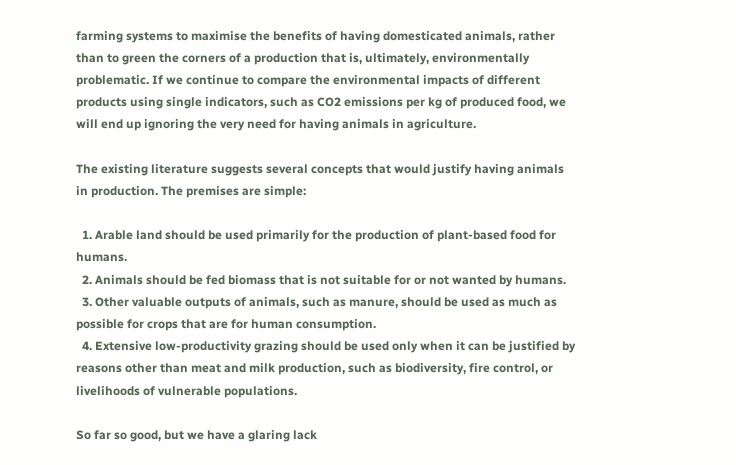farming systems to maximise the benefits of having domesticated animals, rather than to green the corners of a production that is, ultimately, environmentally problematic. If we continue to compare the environmental impacts of different products using single indicators, such as CO2 emissions per kg of produced food, we will end up ignoring the very need for having animals in agriculture.

The existing literature suggests several concepts that would justify having animals in production. The premises are simple:

  1. Arable land should be used primarily for the production of plant-based food for humans.
  2. Animals should be fed biomass that is not suitable for or not wanted by humans.
  3. Other valuable outputs of animals, such as manure, should be used as much as possible for crops that are for human consumption.
  4. Extensive low-productivity grazing should be used only when it can be justified by reasons other than meat and milk production, such as biodiversity, fire control, or livelihoods of vulnerable populations.

So far so good, but we have a glaring lack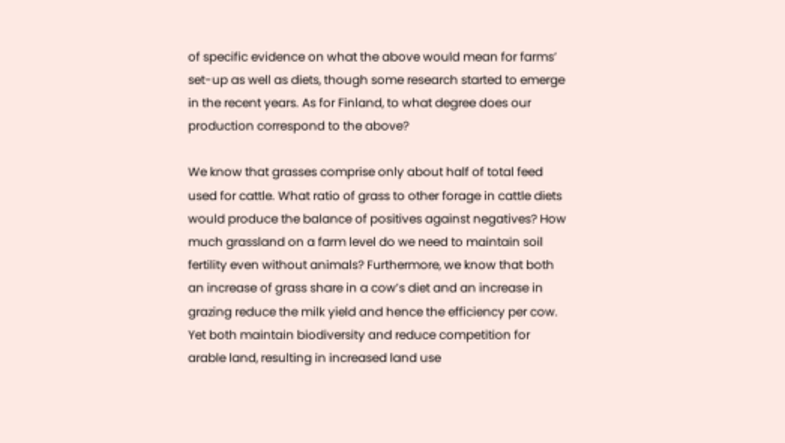of specific evidence on what the above would mean for farms’ set-up as well as diets, though some research started to emerge in the recent years. As for Finland, to what degree does our production correspond to the above?

We know that grasses comprise only about half of total feed used for cattle. What ratio of grass to other forage in cattle diets would produce the balance of positives against negatives? How much grassland on a farm level do we need to maintain soil fertility even without animals? Furthermore, we know that both an increase of grass share in a cow’s diet and an increase in grazing reduce the milk yield and hence the efficiency per cow. Yet both maintain biodiversity and reduce competition for arable land, resulting in increased land use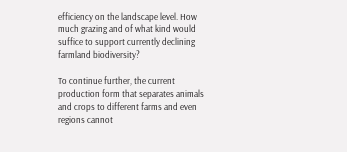efficiency on the landscape level. How much grazing and of what kind would suffice to support currently declining farmland biodiversity?

To continue further, the current production form that separates animals and crops to different farms and even regions cannot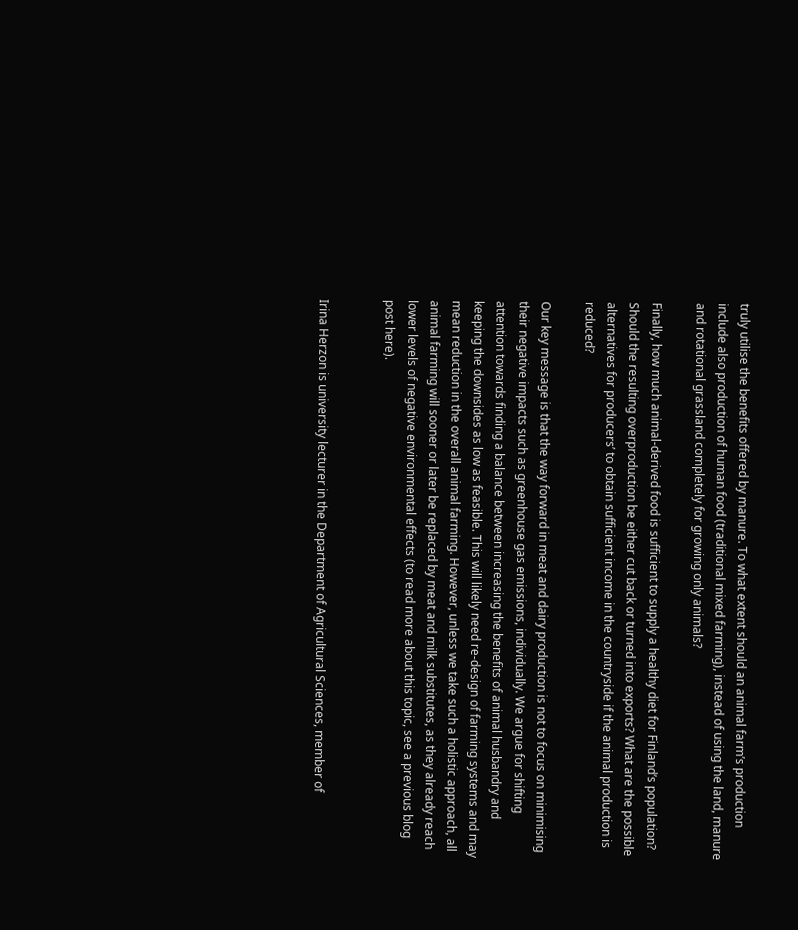truly utilise the benefits offered by manure. To what extent should an animal farm’s production include also production of human food (traditional mixed farming), instead of using the land, manure and rotational grassland completely for growing only animals?

Finally, how much animal-derived food is sufficient to supply a healthy diet for Finland’s population? Should the resulting overproduction be either cut back or turned into exports? What are the possible alternatives for producers’ to obtain sufficient income in the countryside if the animal production is reduced?

Our key message is that the way forward in meat and dairy production is not to focus on minimising their negative impacts such as greenhouse gas emissions, individually. We argue for shifting attention towards finding a balance between increasing the benefits of animal husbandry and keeping the downsides as low as feasible. This will likely need re-design of farming systems and may mean reduction in the overall animal farming. However, unless we take such a holistic approach, all animal farming will sooner or later be replaced by meat and milk substitutes, as they already reach lower levels of negative environmental effects (to read more about this topic, see a previous blog post here).


Irina Herzon is university lecturer in the Department of Agricultural Sciences, member of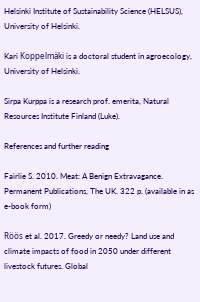Helsinki Institute of Sustainability Science (HELSUS), University of Helsinki.

Kari Koppelmäki is a doctoral student in agroecology, University of Helsinki.

Sirpa Kurppa is a research prof. emerita, Natural Resources Institute Finland (Luke).

References and further reading

Fairlie S. 2010. Meat: A Benign Extravagance. Permanent Publications, The UK. 322 p. (available in as e-book form)

Röös et al. 2017. Greedy or needy? Land use and climate impacts of food in 2050 under different livestock futures. Global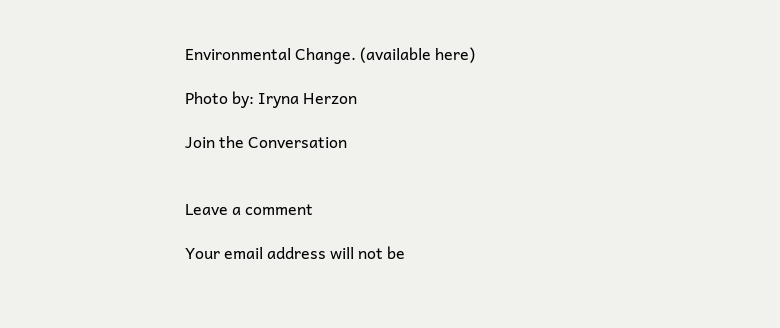Environmental Change. (available here)

Photo by: Iryna Herzon

Join the Conversation


Leave a comment

Your email address will not be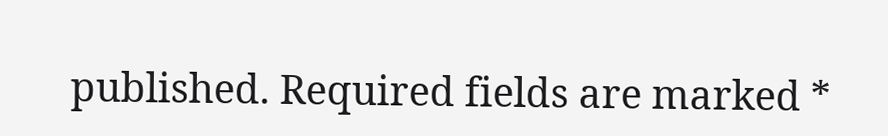published. Required fields are marked *